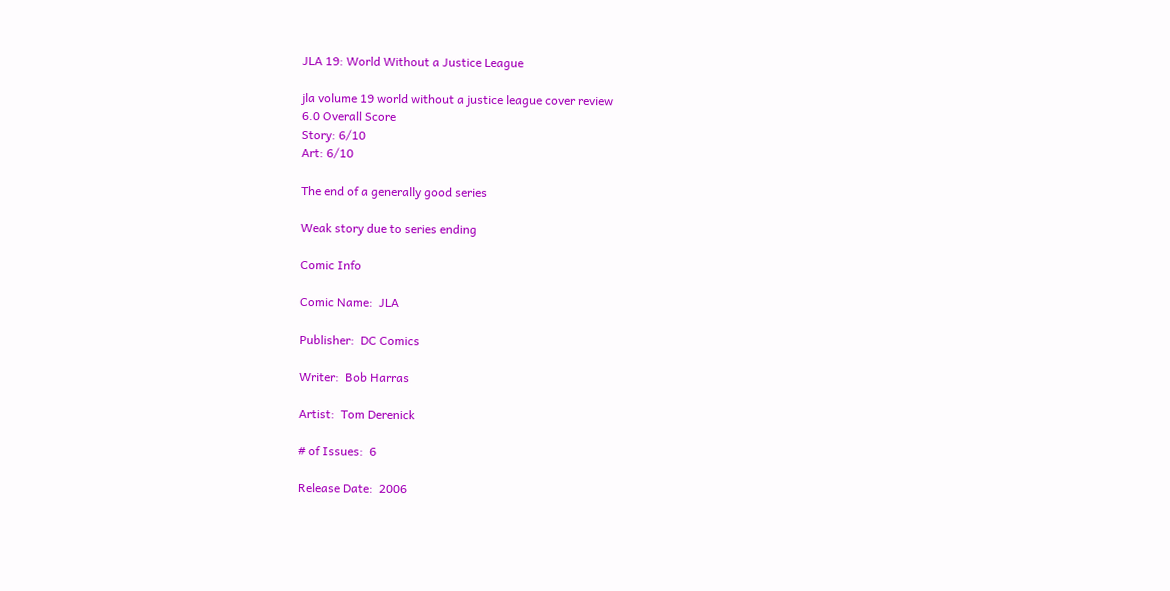JLA 19: World Without a Justice League

jla volume 19 world without a justice league cover review
6.0 Overall Score
Story: 6/10
Art: 6/10

The end of a generally good series

Weak story due to series ending

Comic Info

Comic Name:  JLA

Publisher:  DC Comics

Writer:  Bob Harras

Artist:  Tom Derenick

# of Issues:  6

Release Date:  2006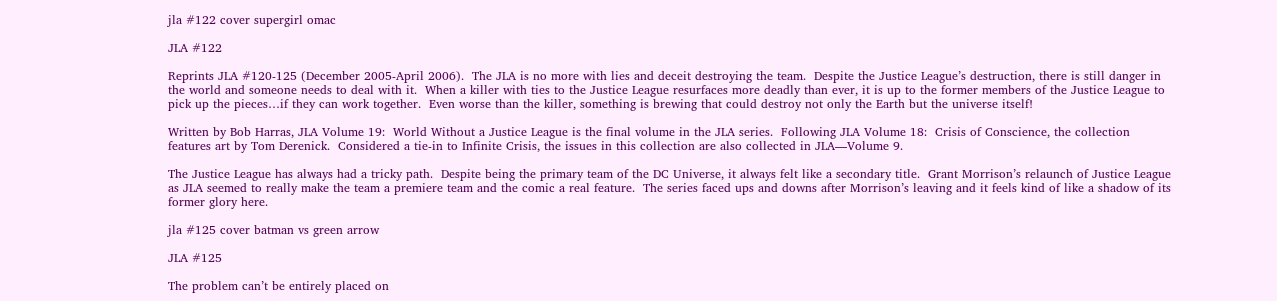jla #122 cover supergirl omac

JLA #122

Reprints JLA #120-125 (December 2005-April 2006).  The JLA is no more with lies and deceit destroying the team.  Despite the Justice League’s destruction, there is still danger in the world and someone needs to deal with it.  When a killer with ties to the Justice League resurfaces more deadly than ever, it is up to the former members of the Justice League to pick up the pieces…if they can work together.  Even worse than the killer, something is brewing that could destroy not only the Earth but the universe itself!

Written by Bob Harras, JLA Volume 19:  World Without a Justice League is the final volume in the JLA series.  Following JLA Volume 18:  Crisis of Conscience, the collection features art by Tom Derenick.  Considered a tie-in to Infinite Crisis, the issues in this collection are also collected in JLA—Volume 9.

The Justice League has always had a tricky path.  Despite being the primary team of the DC Universe, it always felt like a secondary title.  Grant Morrison’s relaunch of Justice League as JLA seemed to really make the team a premiere team and the comic a real feature.  The series faced ups and downs after Morrison’s leaving and it feels kind of like a shadow of its former glory here.

jla #125 cover batman vs green arrow

JLA #125

The problem can’t be entirely placed on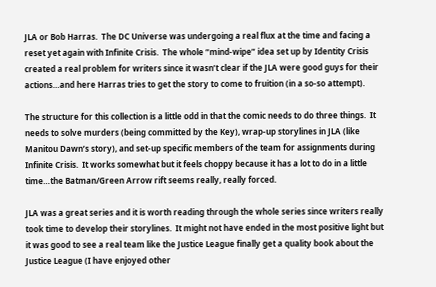JLA or Bob Harras.  The DC Universe was undergoing a real flux at the time and facing a reset yet again with Infinite Crisis.  The whole “mind-wipe” idea set up by Identity Crisis created a real problem for writers since it wasn’t clear if the JLA were good guys for their actions…and here Harras tries to get the story to come to fruition (in a so-so attempt).

The structure for this collection is a little odd in that the comic needs to do three things.  It needs to solve murders (being committed by the Key), wrap-up storylines in JLA (like Manitou Dawn’s story), and set-up specific members of the team for assignments during Infinite Crisis.  It works somewhat but it feels choppy because it has a lot to do in a little time…the Batman/Green Arrow rift seems really, really forced.

JLA was a great series and it is worth reading through the whole series since writers really took time to develop their storylines.  It might not have ended in the most positive light but it was good to see a real team like the Justice League finally get a quality book about the Justice League (I have enjoyed other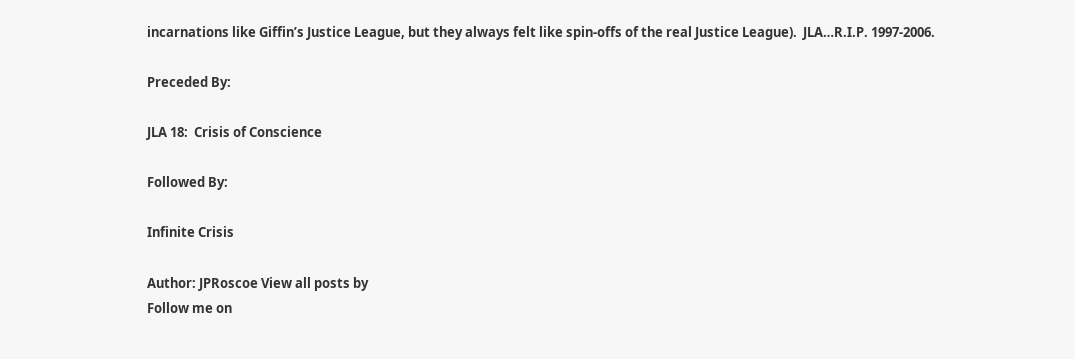incarnations like Giffin’s Justice League, but they always felt like spin-offs of the real Justice League).  JLA…R.I.P. 1997-2006.

Preceded By:

JLA 18:  Crisis of Conscience

Followed By:

Infinite Crisis

Author: JPRoscoe View all posts by
Follow me on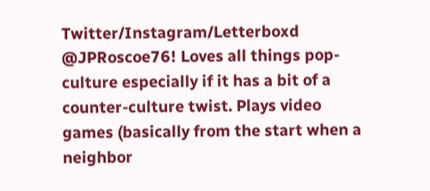Twitter/Instagram/Letterboxd @JPRoscoe76! Loves all things pop-culture especially if it has a bit of a counter-culture twist. Plays video games (basically from the start when a neighbor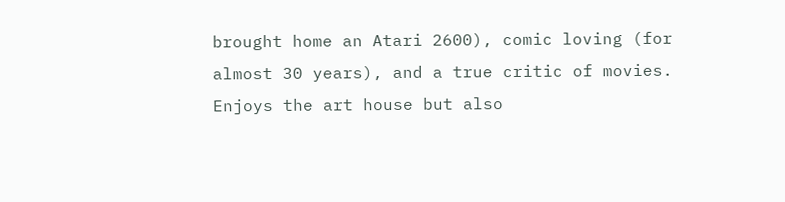brought home an Atari 2600), comic loving (for almost 30 years), and a true critic of movies. Enjoys the art house but also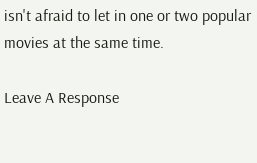isn't afraid to let in one or two popular movies at the same time.

Leave A Response